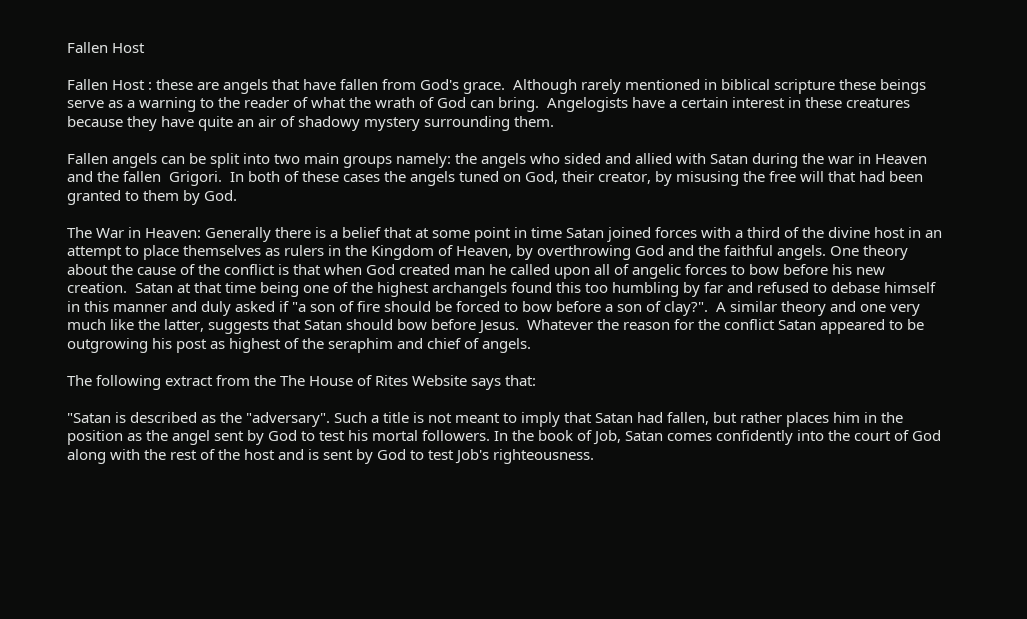Fallen Host

Fallen Host : these are angels that have fallen from God's grace.  Although rarely mentioned in biblical scripture these beings serve as a warning to the reader of what the wrath of God can bring.  Angelogists have a certain interest in these creatures because they have quite an air of shadowy mystery surrounding them.

Fallen angels can be split into two main groups namely: the angels who sided and allied with Satan during the war in Heaven and the fallen  Grigori.  In both of these cases the angels tuned on God, their creator, by misusing the free will that had been granted to them by God.

The War in Heaven: Generally there is a belief that at some point in time Satan joined forces with a third of the divine host in an attempt to place themselves as rulers in the Kingdom of Heaven, by overthrowing God and the faithful angels. One theory about the cause of the conflict is that when God created man he called upon all of angelic forces to bow before his new creation.  Satan at that time being one of the highest archangels found this too humbling by far and refused to debase himself in this manner and duly asked if "a son of fire should be forced to bow before a son of clay?".  A similar theory and one very much like the latter, suggests that Satan should bow before Jesus.  Whatever the reason for the conflict Satan appeared to be outgrowing his post as highest of the seraphim and chief of angels.

The following extract from the The House of Rites Website says that:

"Satan is described as the "adversary". Such a title is not meant to imply that Satan had fallen, but rather places him in the position as the angel sent by God to test his mortal followers. In the book of Job, Satan comes confidently into the court of God along with the rest of the host and is sent by God to test Job's righteousness.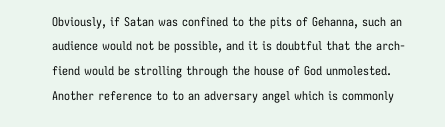Obviously, if Satan was confined to the pits of Gehanna, such an audience would not be possible, and it is doubtful that the arch-fiend would be strolling through the house of God unmolested. Another reference to to an adversary angel which is commonly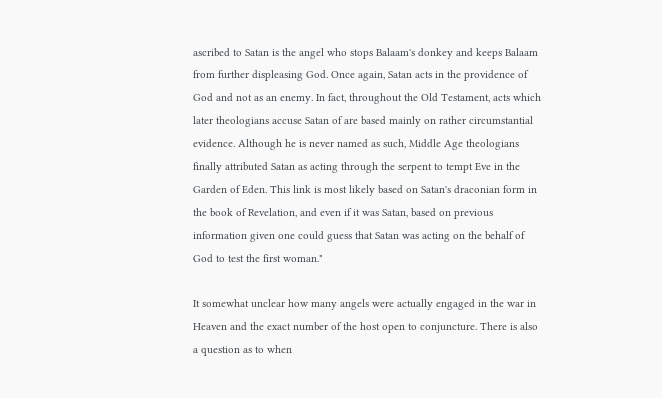ascribed to Satan is the angel who stops Balaam's donkey and keeps Balaam from further displeasing God. Once again, Satan acts in the providence of God and not as an enemy. In fact, throughout the Old Testament, acts which later theologians accuse Satan of are based mainly on rather circumstantial evidence. Although he is never named as such, Middle Age theologians finally attributed Satan as acting through the serpent to tempt Eve in the Garden of Eden. This link is most likely based on Satan's draconian form in the book of Revelation, and even if it was Satan, based on previous information given one could guess that Satan was acting on the behalf of God to test the first woman."

It somewhat unclear how many angels were actually engaged in the war in Heaven and the exact number of the host open to conjuncture. There is also a question as to when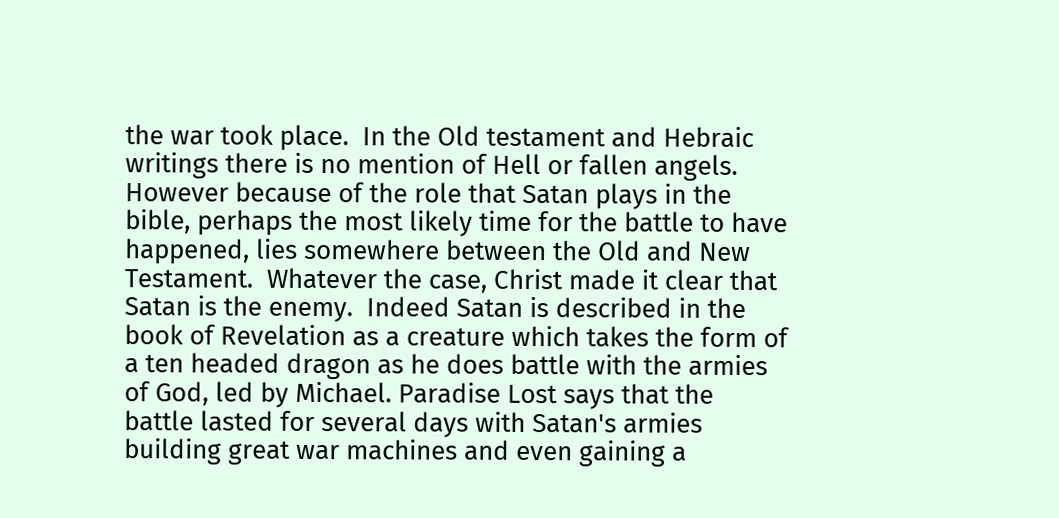the war took place.  In the Old testament and Hebraic writings there is no mention of Hell or fallen angels.  However because of the role that Satan plays in the bible, perhaps the most likely time for the battle to have happened, lies somewhere between the Old and New Testament.  Whatever the case, Christ made it clear that Satan is the enemy.  Indeed Satan is described in the book of Revelation as a creature which takes the form of a ten headed dragon as he does battle with the armies of God, led by Michael. Paradise Lost says that the battle lasted for several days with Satan's armies building great war machines and even gaining a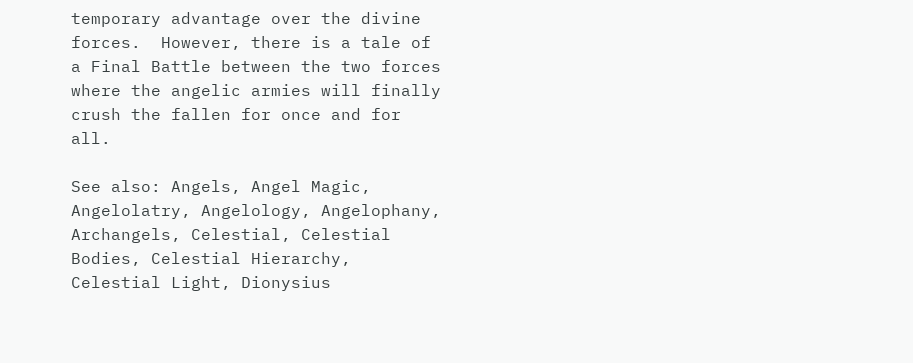temporary advantage over the divine forces.  However, there is a tale of a Final Battle between the two forces where the angelic armies will finally crush the fallen for once and for all.

See also: Angels, Angel Magic, Angelolatry, Angelology, Angelophany, Archangels, Celestial, Celestial Bodies, Celestial Hierarchy, Celestial Light, Dionysius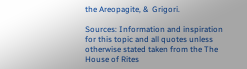the Areopagite, &  Grigori.

Sources: Information and inspiration for this topic and all quotes unless otherwise stated taken from the The House of Rites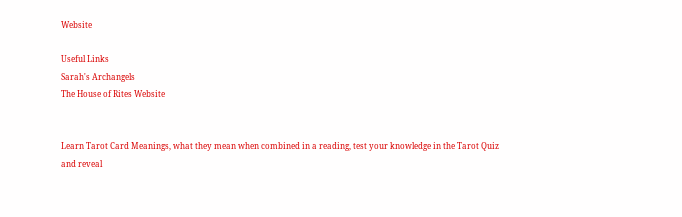Website

Useful Links
Sarah's Archangels
The House of Rites Website


Learn Tarot Card Meanings, what they mean when combined in a reading, test your knowledge in the Tarot Quiz and reveal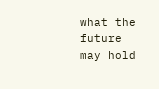what the future may hold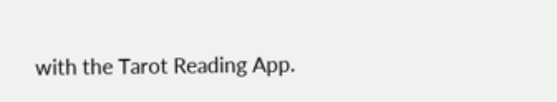with the Tarot Reading App.